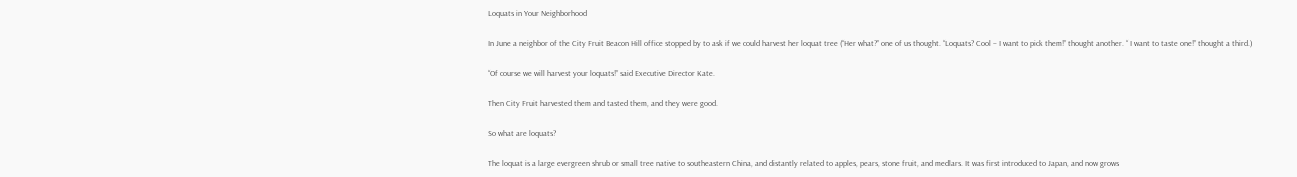Loquats in Your Neighborhood

In June a neighbor of the City Fruit Beacon Hill office stopped by to ask if we could harvest her loquat tree (“Her what?” one of us thought. “Loquats? Cool – I want to pick them!” thought another. “ I want to taste one!” thought a third.)

“Of course we will harvest your loquats!” said Executive Director Kate.

Then City Fruit harvested them and tasted them, and they were good.

So what are loquats?

The loquat is a large evergreen shrub or small tree native to southeastern China, and distantly related to apples, pears, stone fruit, and medlars. It was first introduced to Japan, and now grows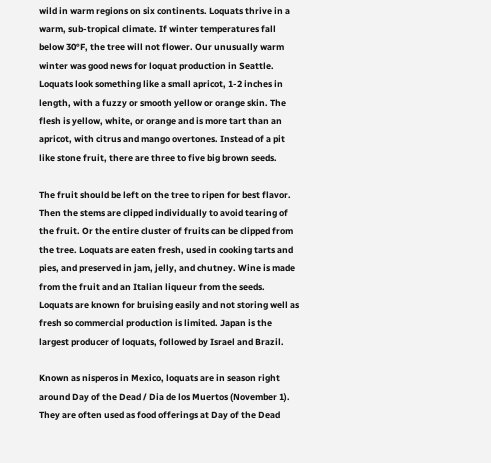wild in warm regions on six continents. Loquats thrive in a warm, sub-tropical climate. If winter temperatures fall below 30°F, the tree will not flower. Our unusually warm winter was good news for loquat production in Seattle. Loquats look something like a small apricot, 1-2 inches in length, with a fuzzy or smooth yellow or orange skin. The flesh is yellow, white, or orange and is more tart than an apricot, with citrus and mango overtones. Instead of a pit like stone fruit, there are three to five big brown seeds.

The fruit should be left on the tree to ripen for best flavor. Then the stems are clipped individually to avoid tearing of the fruit. Or the entire cluster of fruits can be clipped from the tree. Loquats are eaten fresh, used in cooking tarts and pies, and preserved in jam, jelly, and chutney. Wine is made from the fruit and an Italian liqueur from the seeds. Loquats are known for bruising easily and not storing well as fresh so commercial production is limited. Japan is the largest producer of loquats, followed by Israel and Brazil.

Known as nisperos in Mexico, loquats are in season right around Day of the Dead / Dia de los Muertos (November 1). They are often used as food offerings at Day of the Dead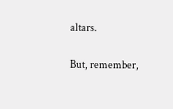altars.

But, remember,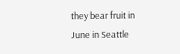they bear fruit in June in Seattle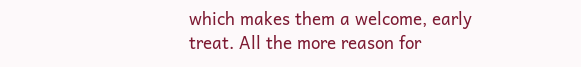which makes them a welcome, early treat. All the more reason for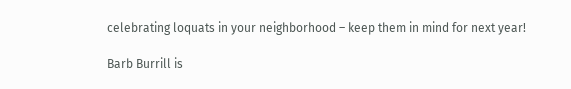celebrating loquats in your neighborhood – keep them in mind for next year!

Barb Burrill is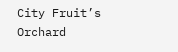City Fruit’s Orchard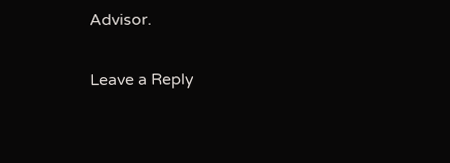Advisor.

Leave a Reply